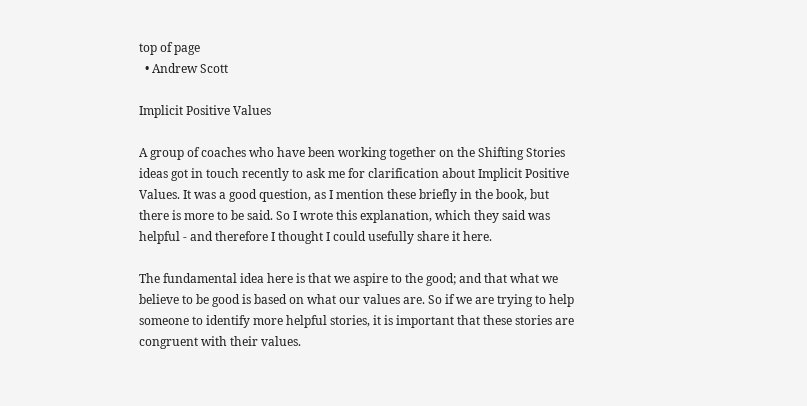top of page
  • Andrew Scott

Implicit Positive Values

A group of coaches who have been working together on the Shifting Stories ideas got in touch recently to ask me for clarification about Implicit Positive Values. It was a good question, as I mention these briefly in the book, but there is more to be said. So I wrote this explanation, which they said was helpful - and therefore I thought I could usefully share it here.

The fundamental idea here is that we aspire to the good; and that what we believe to be good is based on what our values are. So if we are trying to help someone to identify more helpful stories, it is important that these stories are congruent with their values.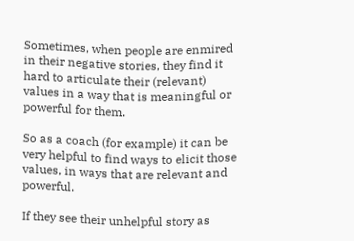Sometimes, when people are enmired in their negative stories, they find it hard to articulate their (relevant) values in a way that is meaningful or powerful for them.

So as a coach (for example) it can be very helpful to find ways to elicit those values, in ways that are relevant and powerful.

If they see their unhelpful story as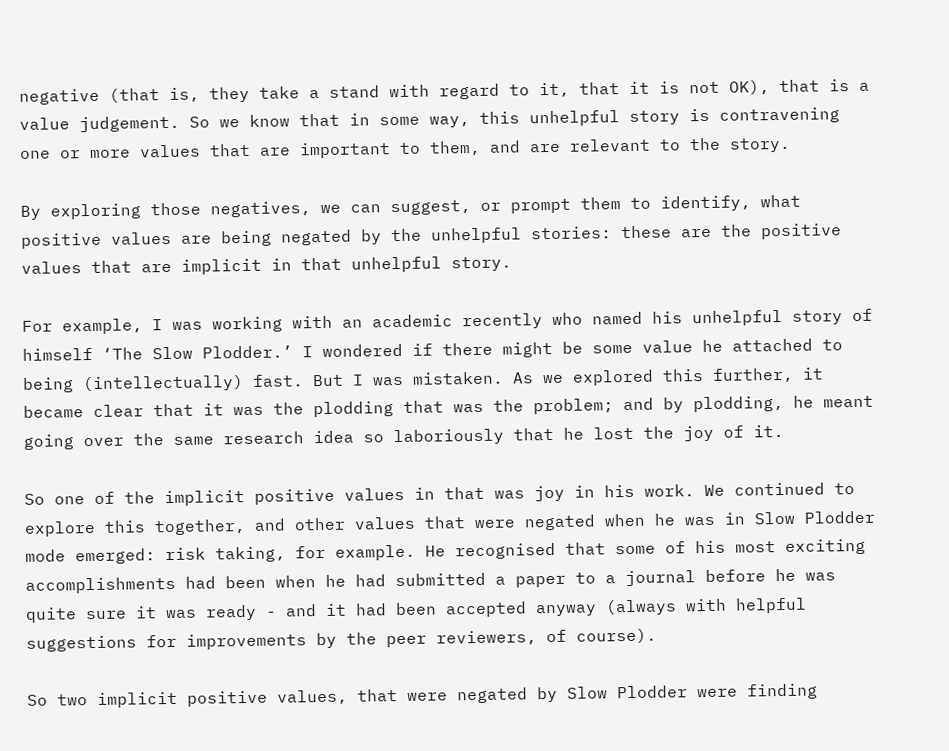negative (that is, they take a stand with regard to it, that it is not OK), that is a value judgement. So we know that in some way, this unhelpful story is contravening one or more values that are important to them, and are relevant to the story.

By exploring those negatives, we can suggest, or prompt them to identify, what positive values are being negated by the unhelpful stories: these are the positive values that are implicit in that unhelpful story.

For example, I was working with an academic recently who named his unhelpful story of himself ‘The Slow Plodder.’ I wondered if there might be some value he attached to being (intellectually) fast. But I was mistaken. As we explored this further, it became clear that it was the plodding that was the problem; and by plodding, he meant going over the same research idea so laboriously that he lost the joy of it.

So one of the implicit positive values in that was joy in his work. We continued to explore this together, and other values that were negated when he was in Slow Plodder mode emerged: risk taking, for example. He recognised that some of his most exciting accomplishments had been when he had submitted a paper to a journal before he was quite sure it was ready - and it had been accepted anyway (always with helpful suggestions for improvements by the peer reviewers, of course).

So two implicit positive values, that were negated by Slow Plodder were finding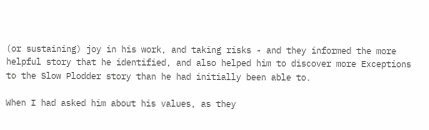(or sustaining) joy in his work, and taking risks - and they informed the more helpful story that he identified, and also helped him to discover more Exceptions to the Slow Plodder story than he had initially been able to.

When I had asked him about his values, as they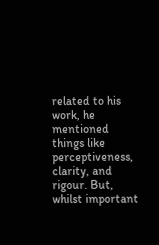related to his work, he mentioned things like perceptiveness, clarity, and rigour. But, whilst important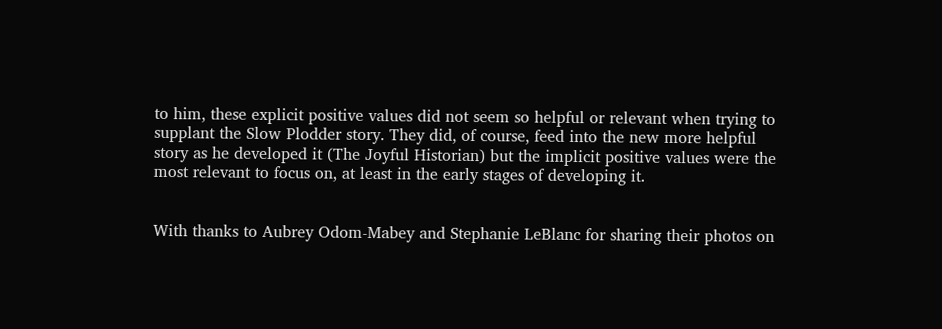to him, these explicit positive values did not seem so helpful or relevant when trying to supplant the Slow Plodder story. They did, of course, feed into the new more helpful story as he developed it (The Joyful Historian) but the implicit positive values were the most relevant to focus on, at least in the early stages of developing it.


With thanks to Aubrey Odom-Mabey and Stephanie LeBlanc for sharing their photos on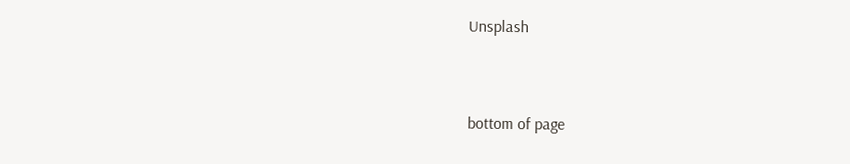Unsplash


bottom of page